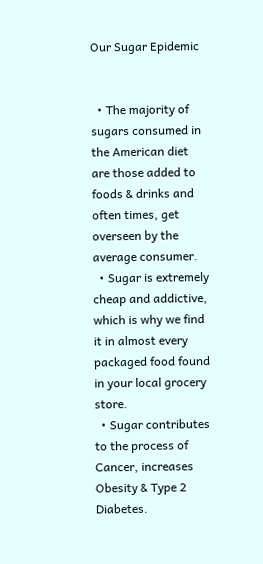Our Sugar Epidemic


  • The majority of sugars consumed in the American diet are those added to foods & drinks and often times, get overseen by the average consumer.
  • Sugar is extremely cheap and addictive, which is why we find it in almost every packaged food found in your local grocery store.
  • Sugar contributes to the process of Cancer, increases Obesity & Type 2 Diabetes.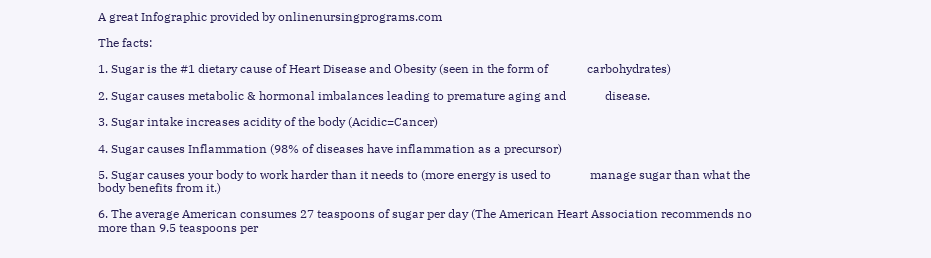A great Infographic provided by onlinenursingprograms.com

The facts:

1. Sugar is the #1 dietary cause of Heart Disease and Obesity (seen in the form of             carbohydrates)

2. Sugar causes metabolic & hormonal imbalances leading to premature aging and             disease.

3. Sugar intake increases acidity of the body (Acidic=Cancer)

4. Sugar causes Inflammation (98% of diseases have inflammation as a precursor)

5. Sugar causes your body to work harder than it needs to (more energy is used to             manage sugar than what the body benefits from it.)

6. The average American consumes 27 teaspoons of sugar per day (The American Heart Association recommends no more than 9.5 teaspoons per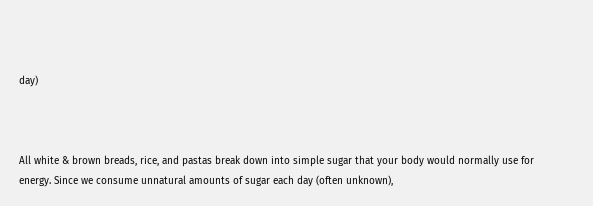day)



All white & brown breads, rice, and pastas break down into simple sugar that your body would normally use for energy. Since we consume unnatural amounts of sugar each day (often unknown),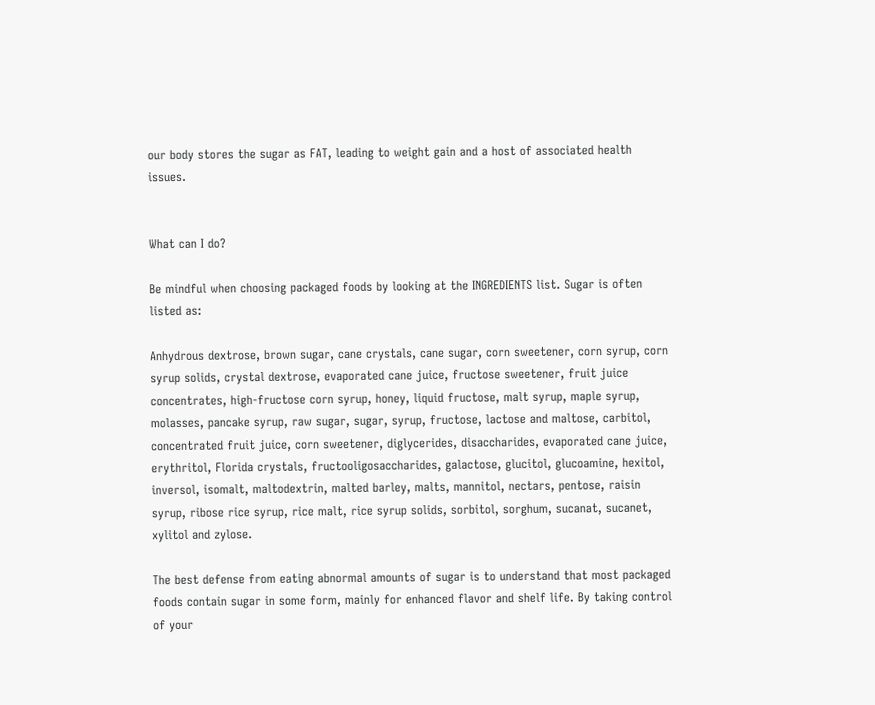our body stores the sugar as FAT, leading to weight gain and a host of associated health issues.


What can I do?

Be mindful when choosing packaged foods by looking at the INGREDIENTS list. Sugar is often listed as:

Anhydrous dextrose, brown sugar, cane crystals, cane sugar, corn sweetener, corn syrup, corn syrup solids, crystal dextrose, evaporated cane juice, fructose sweetener, fruit juice concentrates, high-fructose corn syrup, honey, liquid fructose, malt syrup, maple syrup, molasses, pancake syrup, raw sugar, sugar, syrup, fructose, lactose and maltose, carbitol, concentrated fruit juice, corn sweetener, diglycerides, disaccharides, evaporated cane juice, erythritol, Florida crystals, fructooligosaccharides, galactose, glucitol, glucoamine, hexitol, inversol, isomalt, maltodextrin, malted barley, malts, mannitol, nectars, pentose, raisin syrup, ribose rice syrup, rice malt, rice syrup solids, sorbitol, sorghum, sucanat, sucanet, xylitol and zylose.

The best defense from eating abnormal amounts of sugar is to understand that most packaged foods contain sugar in some form, mainly for enhanced flavor and shelf life. By taking control of your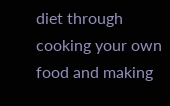diet through cooking your own food and making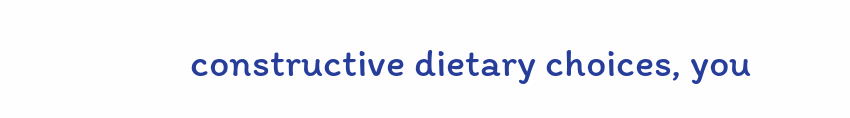constructive dietary choices, you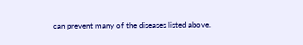can prevent many of the diseases listed above.